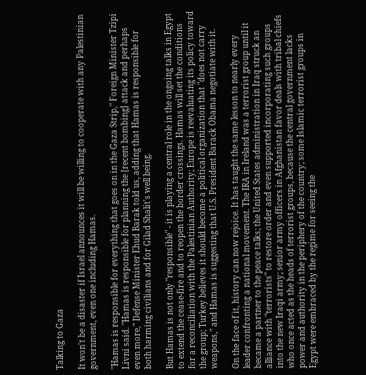Talking to Gaza

It won't be a disaster if Israel announces it will be willing to cooperate with any Palestinian government, even one including Hamas.

"Hamas is responsible for everything that goes on in the Gaza Strip," Foreign Minister Tzipi Livni said. "Hamas is responsible for planning the [recent bombing] attack and perhaps even more," Defense Minister Ehud Barak told us, adding that Hamas is responsible for both harming civilians and for Gilad Shalit's well being.

But Hamas is not only "responsible" - it is playing a central role in the ongoing talks in Egypt to extend the cease-fire and to reopen the border crossings. Hamas will set the conditions for a reconciliation with the Palestinian Authority; Europe is reevaluating its policy toward the group; Turkey believes it should become a political organization that "does not carry weapons," and Hamas is suggesting that U.S. President Barack Obama negotiate with it.

On the face of it, history can now rejoice. It has taught the same lesson to nearly every leader confronting a national movement. The IRA in Ireland was a terrorist group until it became a partner to the peace talks; the United States administration in Iraq struck an alliance with "terrorists" to restore order and even supported incorporating such groups into the new Iraqi army; senior army officers in Afghanistan favor deals with tribal chiefs who once acted as the heads of terrorist groups, because the central government lacks power and authority in the periphery of the country; some Islamic terrorist groups in Egypt were embraced by the regime for seeing the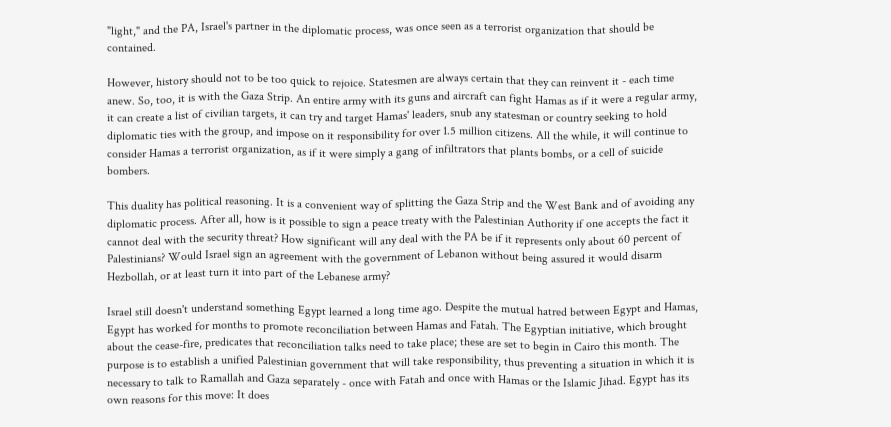"light," and the PA, Israel's partner in the diplomatic process, was once seen as a terrorist organization that should be contained.

However, history should not to be too quick to rejoice. Statesmen are always certain that they can reinvent it - each time anew. So, too, it is with the Gaza Strip. An entire army with its guns and aircraft can fight Hamas as if it were a regular army, it can create a list of civilian targets, it can try and target Hamas' leaders, snub any statesman or country seeking to hold diplomatic ties with the group, and impose on it responsibility for over 1.5 million citizens. All the while, it will continue to consider Hamas a terrorist organization, as if it were simply a gang of infiltrators that plants bombs, or a cell of suicide bombers.

This duality has political reasoning. It is a convenient way of splitting the Gaza Strip and the West Bank and of avoiding any diplomatic process. After all, how is it possible to sign a peace treaty with the Palestinian Authority if one accepts the fact it cannot deal with the security threat? How significant will any deal with the PA be if it represents only about 60 percent of Palestinians? Would Israel sign an agreement with the government of Lebanon without being assured it would disarm Hezbollah, or at least turn it into part of the Lebanese army?

Israel still doesn't understand something Egypt learned a long time ago. Despite the mutual hatred between Egypt and Hamas, Egypt has worked for months to promote reconciliation between Hamas and Fatah. The Egyptian initiative, which brought about the cease-fire, predicates that reconciliation talks need to take place; these are set to begin in Cairo this month. The purpose is to establish a unified Palestinian government that will take responsibility, thus preventing a situation in which it is necessary to talk to Ramallah and Gaza separately - once with Fatah and once with Hamas or the Islamic Jihad. Egypt has its own reasons for this move: It does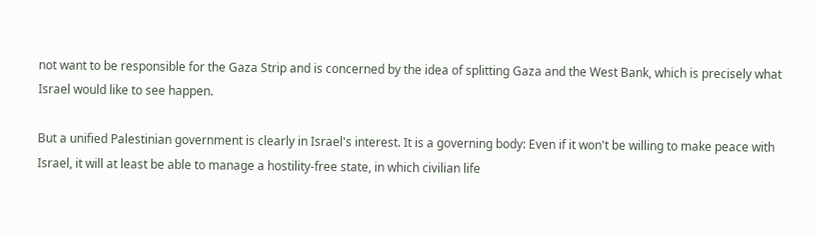not want to be responsible for the Gaza Strip and is concerned by the idea of splitting Gaza and the West Bank, which is precisely what Israel would like to see happen.

But a unified Palestinian government is clearly in Israel's interest. It is a governing body: Even if it won't be willing to make peace with Israel, it will at least be able to manage a hostility-free state, in which civilian life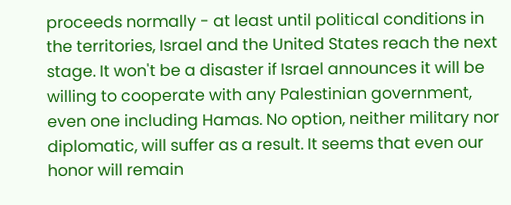proceeds normally - at least until political conditions in the territories, Israel and the United States reach the next stage. It won't be a disaster if Israel announces it will be willing to cooperate with any Palestinian government, even one including Hamas. No option, neither military nor diplomatic, will suffer as a result. It seems that even our honor will remain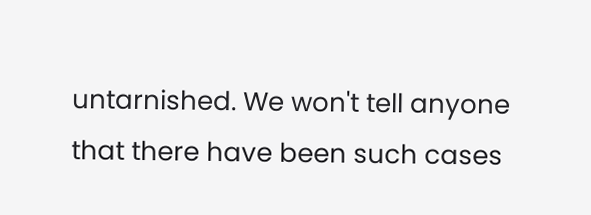untarnished. We won't tell anyone that there have been such cases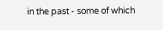in the past - some of which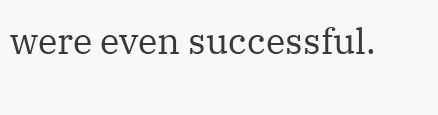were even successful.